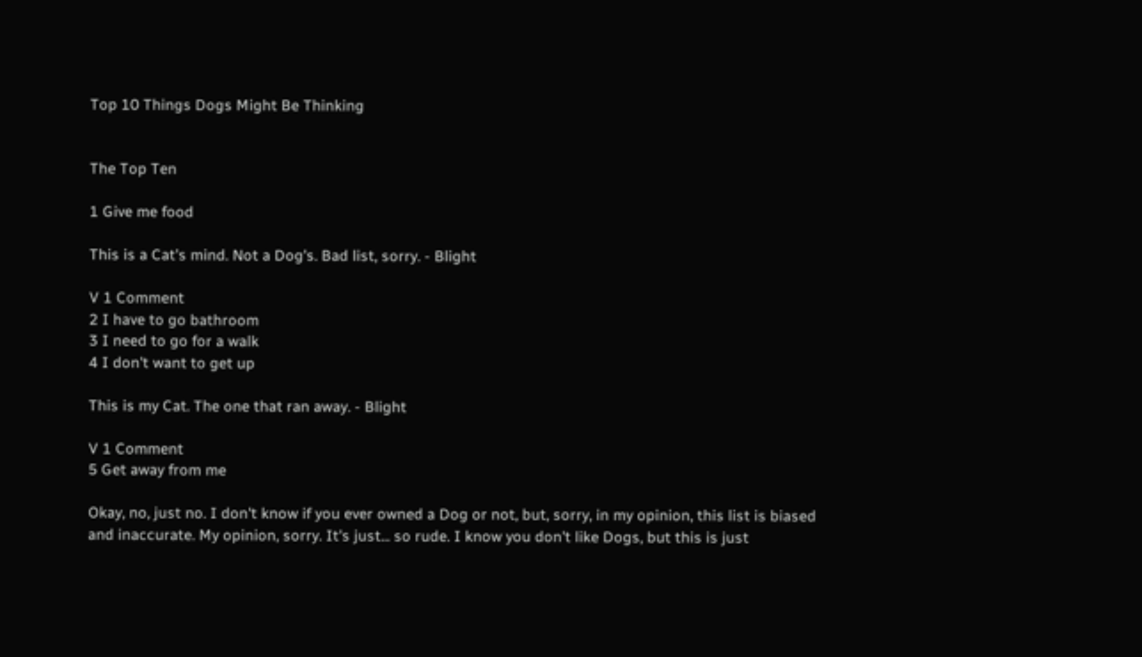Top 10 Things Dogs Might Be Thinking


The Top Ten

1 Give me food

This is a Cat's mind. Not a Dog's. Bad list, sorry. - Blight

V 1 Comment
2 I have to go bathroom
3 I need to go for a walk
4 I don't want to get up

This is my Cat. The one that ran away. - Blight

V 1 Comment
5 Get away from me

Okay, no, just no. I don't know if you ever owned a Dog or not, but, sorry, in my opinion, this list is biased and inaccurate. My opinion, sorry. It's just... so rude. I know you don't like Dogs, but this is just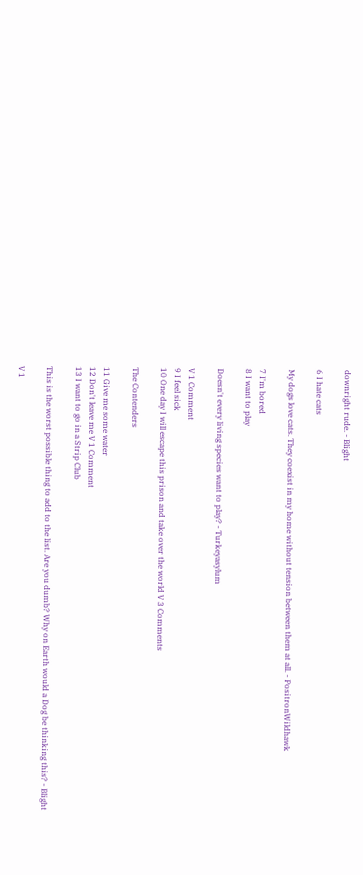downright rude. - Blight

6 I hate cats

My dogs love cats. They coexist in my home without tension between them at all. - PositronWildhawk

7 I'm bored
8 I want to play

Doesn't every living species want to play? - Turkeyasylum

V 1 Comment
9 I feel sick
10 One day I will escape this prison and take over the world V 3 Comments

The Contenders

11 Give me some water
12 Don't leave me V 1 Comment
13 I want to go in a Strip Club

This is the worst possible thing to add to the list. Are you dumb? Why on Earth would a Dog be thinking this? - Blight

V 1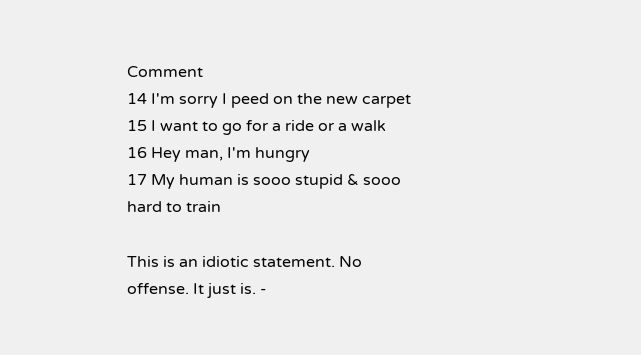Comment
14 I'm sorry I peed on the new carpet
15 I want to go for a ride or a walk
16 Hey man, I'm hungry
17 My human is sooo stupid & sooo hard to train

This is an idiotic statement. No offense. It just is. -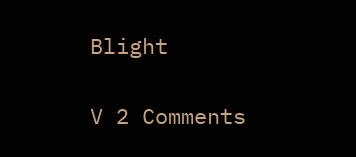Blight

V 2 Comments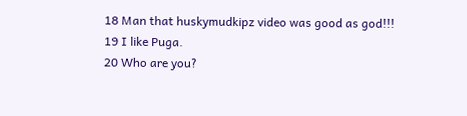18 Man that huskymudkipz video was good as god!!!
19 I like Puga.
20 Who are you?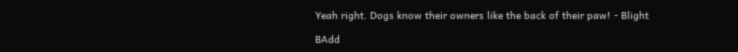Yeah right. Dogs know their owners like the back of their paw! - Blight

BAdd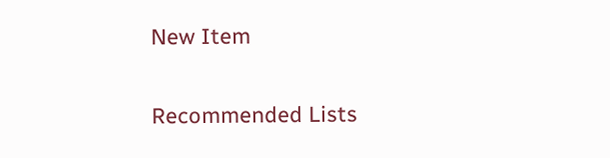New Item

Recommended Lists